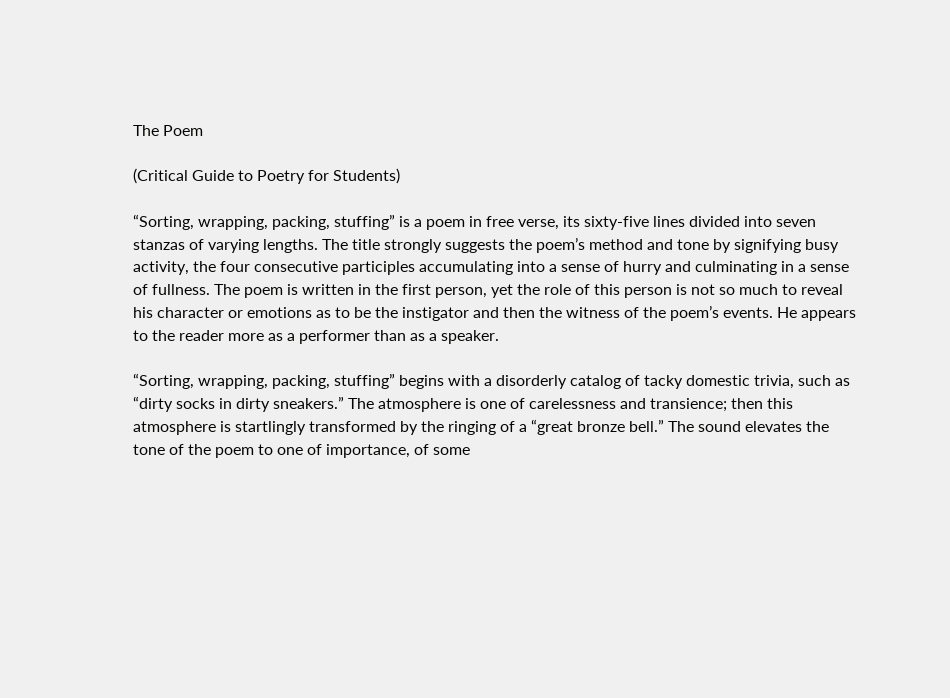The Poem

(Critical Guide to Poetry for Students)

“Sorting, wrapping, packing, stuffing” is a poem in free verse, its sixty-five lines divided into seven stanzas of varying lengths. The title strongly suggests the poem’s method and tone by signifying busy activity, the four consecutive participles accumulating into a sense of hurry and culminating in a sense of fullness. The poem is written in the first person, yet the role of this person is not so much to reveal his character or emotions as to be the instigator and then the witness of the poem’s events. He appears to the reader more as a performer than as a speaker.

“Sorting, wrapping, packing, stuffing” begins with a disorderly catalog of tacky domestic trivia, such as “dirty socks in dirty sneakers.” The atmosphere is one of carelessness and transience; then this atmosphere is startlingly transformed by the ringing of a “great bronze bell.” The sound elevates the tone of the poem to one of importance, of some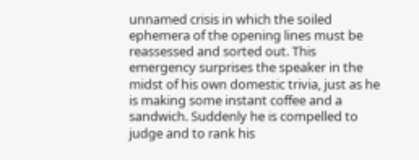unnamed crisis in which the soiled ephemera of the opening lines must be reassessed and sorted out. This emergency surprises the speaker in the midst of his own domestic trivia, just as he is making some instant coffee and a sandwich. Suddenly he is compelled to judge and to rank his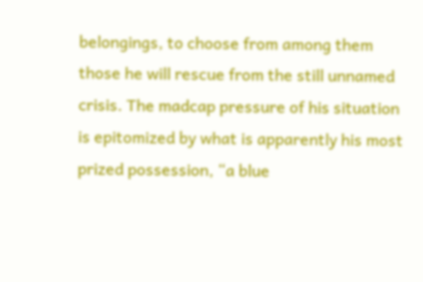belongings, to choose from among them those he will rescue from the still unnamed crisis. The madcap pressure of his situation is epitomized by what is apparently his most prized possession, “a blue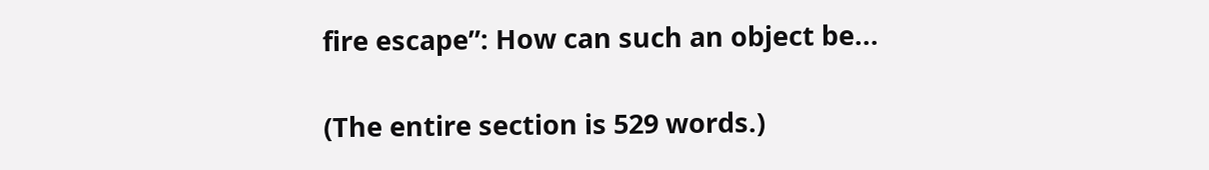fire escape”: How can such an object be...

(The entire section is 529 words.)